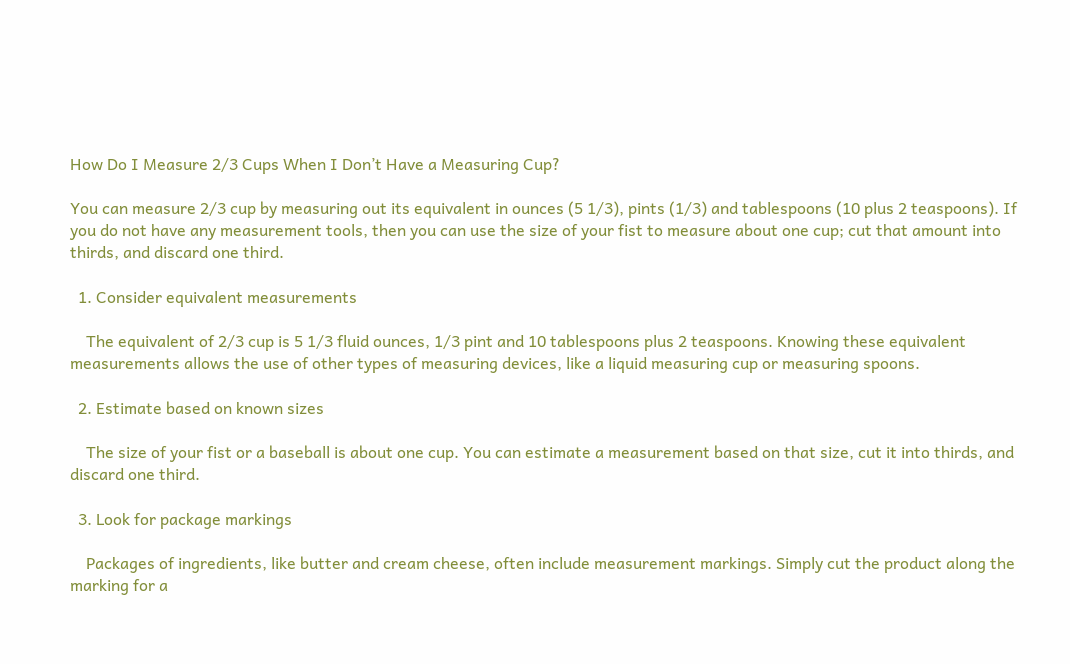How Do I Measure 2/3 Cups When I Don’t Have a Measuring Cup?

You can measure 2/3 cup by measuring out its equivalent in ounces (5 1/3), pints (1/3) and tablespoons (10 plus 2 teaspoons). If you do not have any measurement tools, then you can use the size of your fist to measure about one cup; cut that amount into thirds, and discard one third.

  1. Consider equivalent measurements

    The equivalent of 2/3 cup is 5 1/3 fluid ounces, 1/3 pint and 10 tablespoons plus 2 teaspoons. Knowing these equivalent measurements allows the use of other types of measuring devices, like a liquid measuring cup or measuring spoons.

  2. Estimate based on known sizes

    The size of your fist or a baseball is about one cup. You can estimate a measurement based on that size, cut it into thirds, and discard one third.

  3. Look for package markings

    Packages of ingredients, like butter and cream cheese, often include measurement markings. Simply cut the product along the marking for a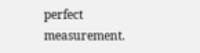perfect measurement.